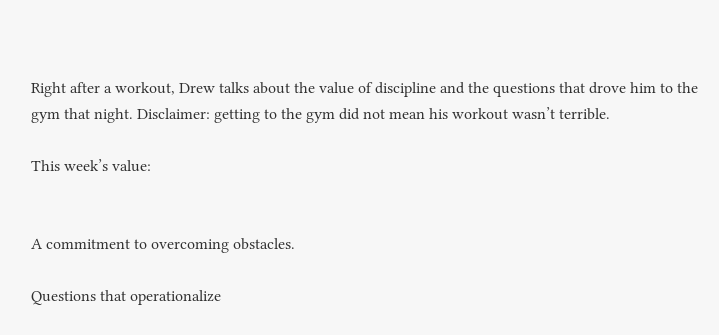Right after a workout, Drew talks about the value of discipline and the questions that drove him to the gym that night. Disclaimer: getting to the gym did not mean his workout wasn’t terrible.

This week’s value:


A commitment to overcoming obstacles.

Questions that operationalize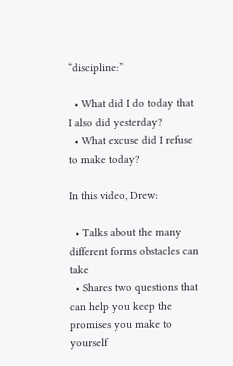“discipline:”

  • What did I do today that I also did yesterday?
  • What excuse did I refuse to make today?

In this video, Drew:

  • Talks about the many different forms obstacles can take
  • Shares two questions that can help you keep the promises you make to yourself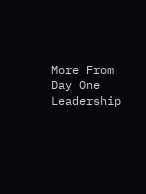More From Day One Leadership